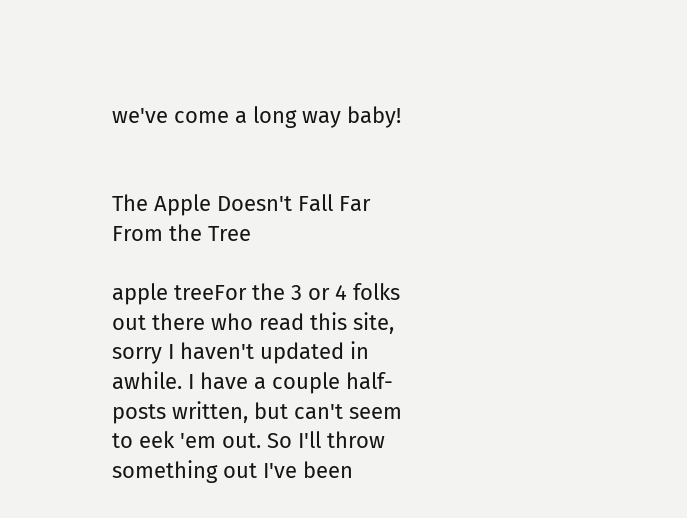we've come a long way baby!


The Apple Doesn't Fall Far From the Tree

apple treeFor the 3 or 4 folks out there who read this site, sorry I haven't updated in awhile. I have a couple half-posts written, but can't seem to eek 'em out. So I'll throw something out I've been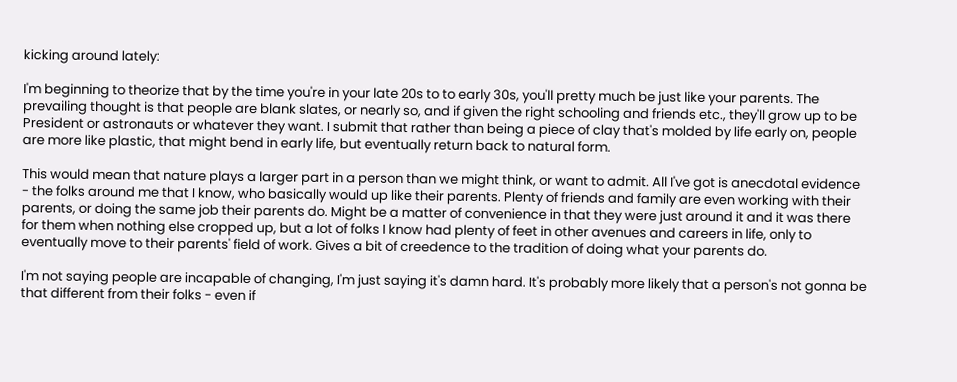kicking around lately:

I'm beginning to theorize that by the time you're in your late 20s to to early 30s, you'll pretty much be just like your parents. The prevailing thought is that people are blank slates, or nearly so, and if given the right schooling and friends etc., they'll grow up to be President or astronauts or whatever they want. I submit that rather than being a piece of clay that's molded by life early on, people are more like plastic, that might bend in early life, but eventually return back to natural form.

This would mean that nature plays a larger part in a person than we might think, or want to admit. All I've got is anecdotal evidence - the folks around me that I know, who basically would up like their parents. Plenty of friends and family are even working with their parents, or doing the same job their parents do. Might be a matter of convenience in that they were just around it and it was there for them when nothing else cropped up, but a lot of folks I know had plenty of feet in other avenues and careers in life, only to eventually move to their parents' field of work. Gives a bit of creedence to the tradition of doing what your parents do.

I'm not saying people are incapable of changing, I'm just saying it's damn hard. It's probably more likely that a person's not gonna be that different from their folks - even if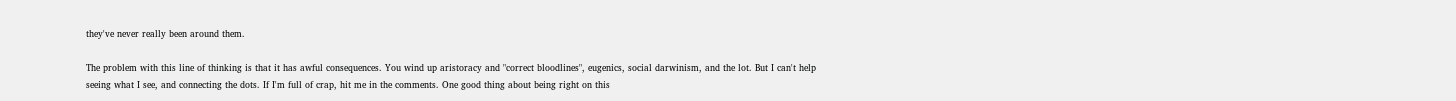they've never really been around them.

The problem with this line of thinking is that it has awful consequences. You wind up aristoracy and "correct bloodlines", eugenics, social darwinism, and the lot. But I can't help seeing what I see, and connecting the dots. If I'm full of crap, hit me in the comments. One good thing about being right on this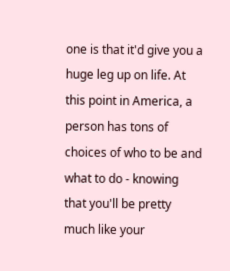one is that it'd give you a huge leg up on life. At this point in America, a person has tons of choices of who to be and what to do - knowing that you'll be pretty much like your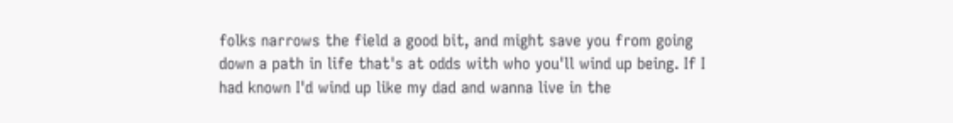folks narrows the field a good bit, and might save you from going down a path in life that's at odds with who you'll wind up being. If I had known I'd wind up like my dad and wanna live in the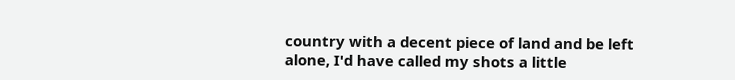country with a decent piece of land and be left alone, I'd have called my shots a little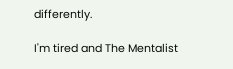differently.

I'm tired and The Mentalist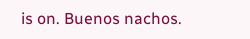is on. Buenos nachos.